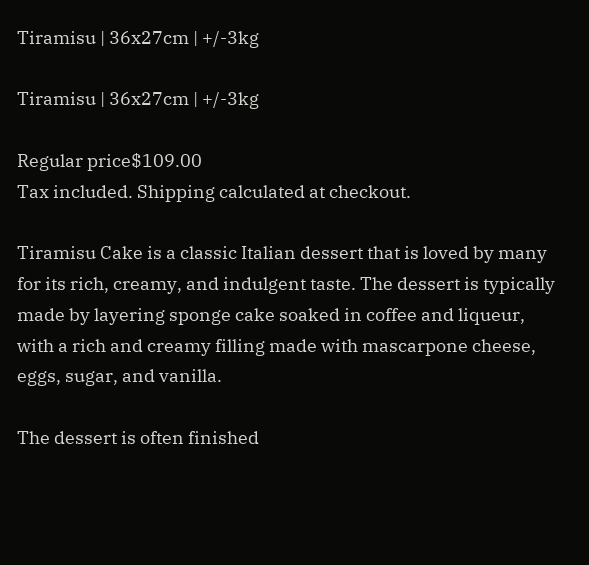Tiramisu | 36x27cm | +/-3kg

Tiramisu | 36x27cm | +/-3kg

Regular price$109.00
Tax included. Shipping calculated at checkout.

Tiramisu Cake is a classic Italian dessert that is loved by many for its rich, creamy, and indulgent taste. The dessert is typically made by layering sponge cake soaked in coffee and liqueur, with a rich and creamy filling made with mascarpone cheese, eggs, sugar, and vanilla.

The dessert is often finished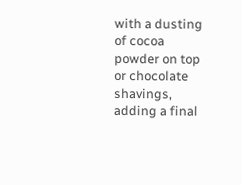with a dusting of cocoa powder on top or chocolate shavings, adding a final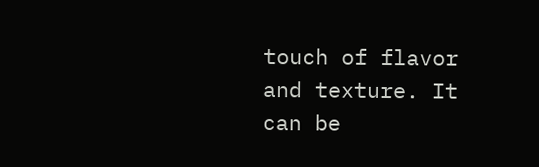touch of flavor and texture. It can be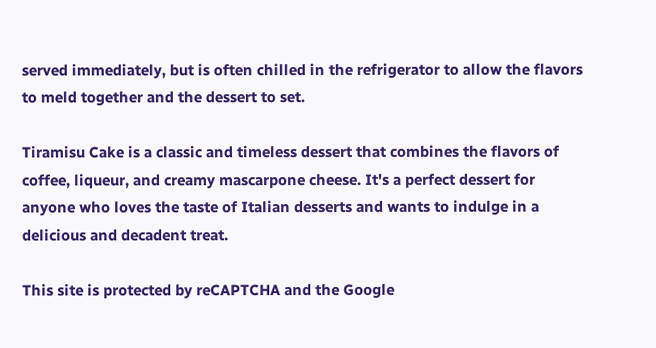served immediately, but is often chilled in the refrigerator to allow the flavors to meld together and the dessert to set.

Tiramisu Cake is a classic and timeless dessert that combines the flavors of coffee, liqueur, and creamy mascarpone cheese. It's a perfect dessert for anyone who loves the taste of Italian desserts and wants to indulge in a delicious and decadent treat.

This site is protected by reCAPTCHA and the Google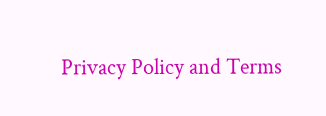Privacy Policy and Terms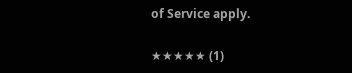of Service apply.

★★★★★ (1)